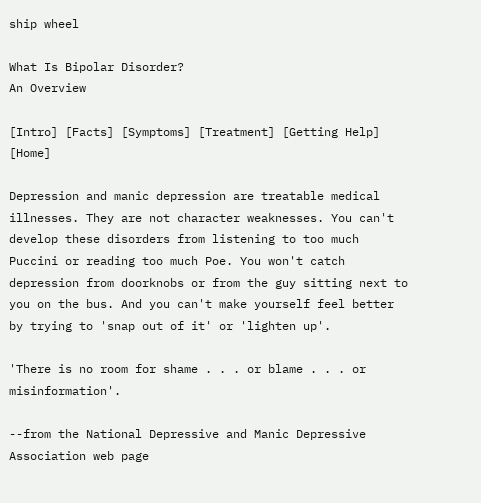ship wheel

What Is Bipolar Disorder?
An Overview

[Intro] [Facts] [Symptoms] [Treatment] [Getting Help] [Home]

Depression and manic depression are treatable medical illnesses. They are not character weaknesses. You can't develop these disorders from listening to too much Puccini or reading too much Poe. You won't catch depression from doorknobs or from the guy sitting next to you on the bus. And you can't make yourself feel better by trying to 'snap out of it' or 'lighten up'.

'There is no room for shame . . . or blame . . . or misinformation'.

--from the National Depressive and Manic Depressive Association web page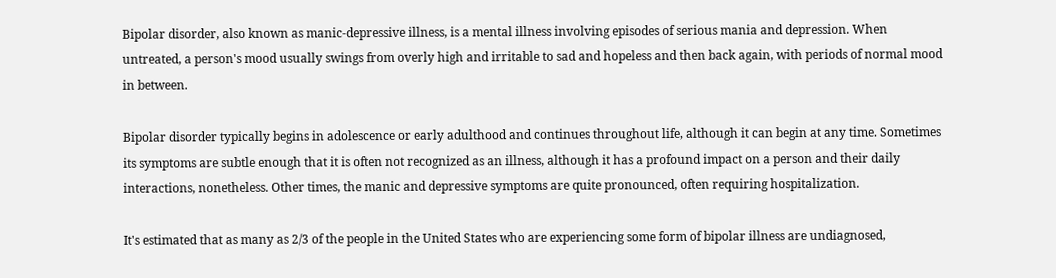Bipolar disorder, also known as manic-depressive illness, is a mental illness involving episodes of serious mania and depression. When untreated, a person's mood usually swings from overly high and irritable to sad and hopeless and then back again, with periods of normal mood in between.

Bipolar disorder typically begins in adolescence or early adulthood and continues throughout life, although it can begin at any time. Sometimes its symptoms are subtle enough that it is often not recognized as an illness, although it has a profound impact on a person and their daily interactions, nonetheless. Other times, the manic and depressive symptoms are quite pronounced, often requiring hospitalization.

It's estimated that as many as 2/3 of the people in the United States who are experiencing some form of bipolar illness are undiagnosed,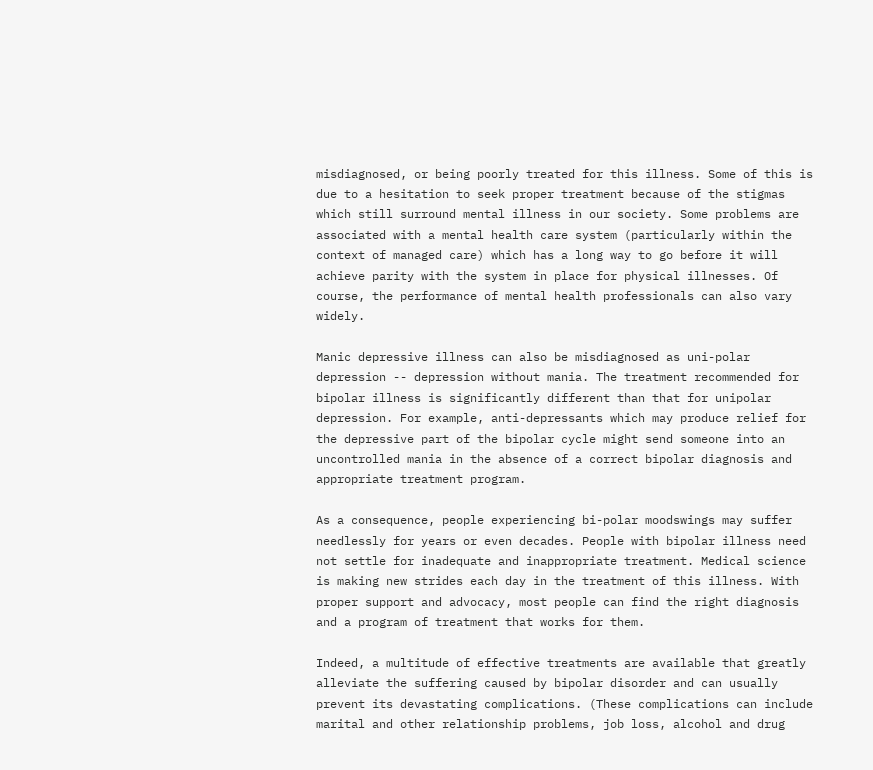misdiagnosed, or being poorly treated for this illness. Some of this is due to a hesitation to seek proper treatment because of the stigmas which still surround mental illness in our society. Some problems are associated with a mental health care system (particularly within the context of managed care) which has a long way to go before it will achieve parity with the system in place for physical illnesses. Of course, the performance of mental health professionals can also vary widely.

Manic depressive illness can also be misdiagnosed as uni-polar depression -- depression without mania. The treatment recommended for bipolar illness is significantly different than that for unipolar depression. For example, anti-depressants which may produce relief for the depressive part of the bipolar cycle might send someone into an uncontrolled mania in the absence of a correct bipolar diagnosis and appropriate treatment program.

As a consequence, people experiencing bi-polar moodswings may suffer needlessly for years or even decades. People with bipolar illness need not settle for inadequate and inappropriate treatment. Medical science is making new strides each day in the treatment of this illness. With proper support and advocacy, most people can find the right diagnosis and a program of treatment that works for them.

Indeed, a multitude of effective treatments are available that greatly alleviate the suffering caused by bipolar disorder and can usually prevent its devastating complications. (These complications can include marital and other relationship problems, job loss, alcohol and drug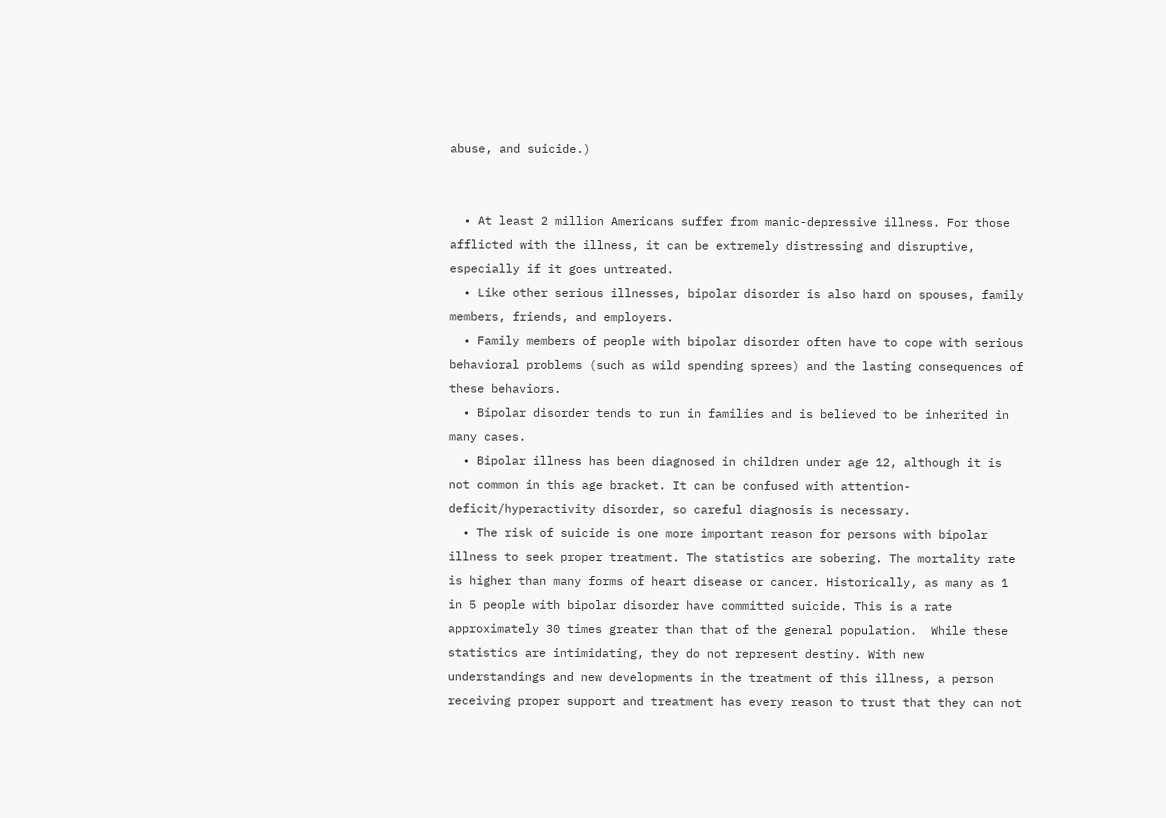abuse, and suicide.)


  • At least 2 million Americans suffer from manic-depressive illness. For those afflicted with the illness, it can be extremely distressing and disruptive, especially if it goes untreated.
  • Like other serious illnesses, bipolar disorder is also hard on spouses, family members, friends, and employers.
  • Family members of people with bipolar disorder often have to cope with serious behavioral problems (such as wild spending sprees) and the lasting consequences of these behaviors.
  • Bipolar disorder tends to run in families and is believed to be inherited in many cases.
  • Bipolar illness has been diagnosed in children under age 12, although it is not common in this age bracket. It can be confused with attention-deficit/hyperactivity disorder, so careful diagnosis is necessary.
  • The risk of suicide is one more important reason for persons with bipolar illness to seek proper treatment. The statistics are sobering. The mortality rate is higher than many forms of heart disease or cancer. Historically, as many as 1 in 5 people with bipolar disorder have committed suicide. This is a rate approximately 30 times greater than that of the general population.  While these statistics are intimidating, they do not represent destiny. With new understandings and new developments in the treatment of this illness, a person receiving proper support and treatment has every reason to trust that they can not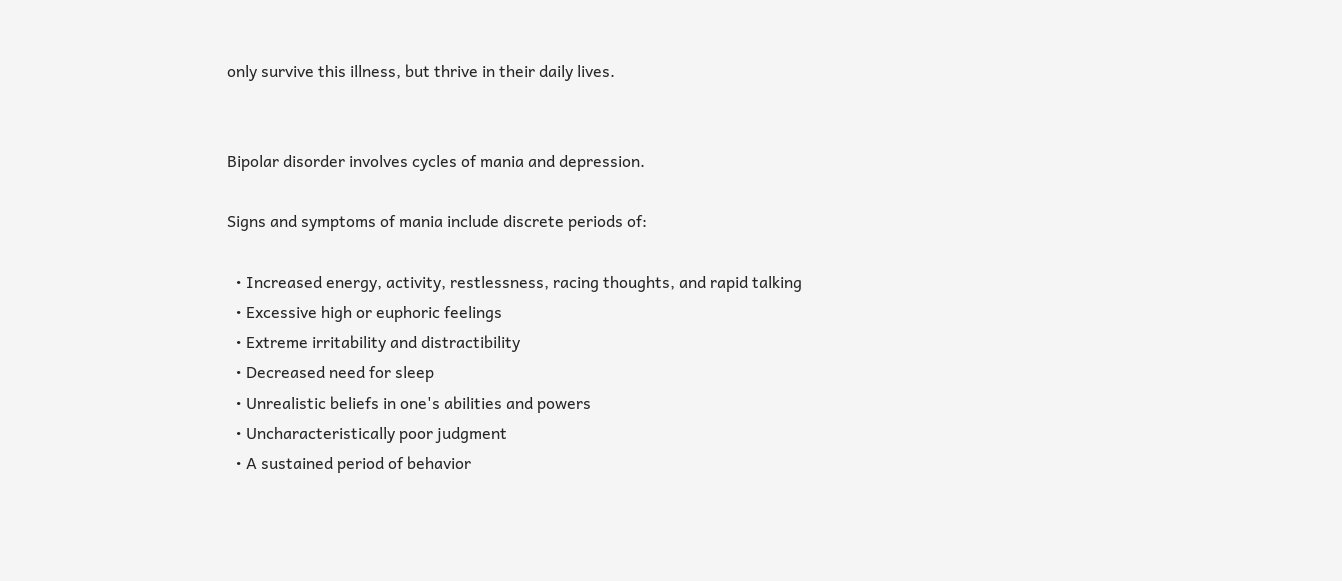only survive this illness, but thrive in their daily lives.


Bipolar disorder involves cycles of mania and depression.

Signs and symptoms of mania include discrete periods of:

  • Increased energy, activity, restlessness, racing thoughts, and rapid talking
  • Excessive high or euphoric feelings
  • Extreme irritability and distractibility
  • Decreased need for sleep
  • Unrealistic beliefs in one's abilities and powers
  • Uncharacteristically poor judgment
  • A sustained period of behavior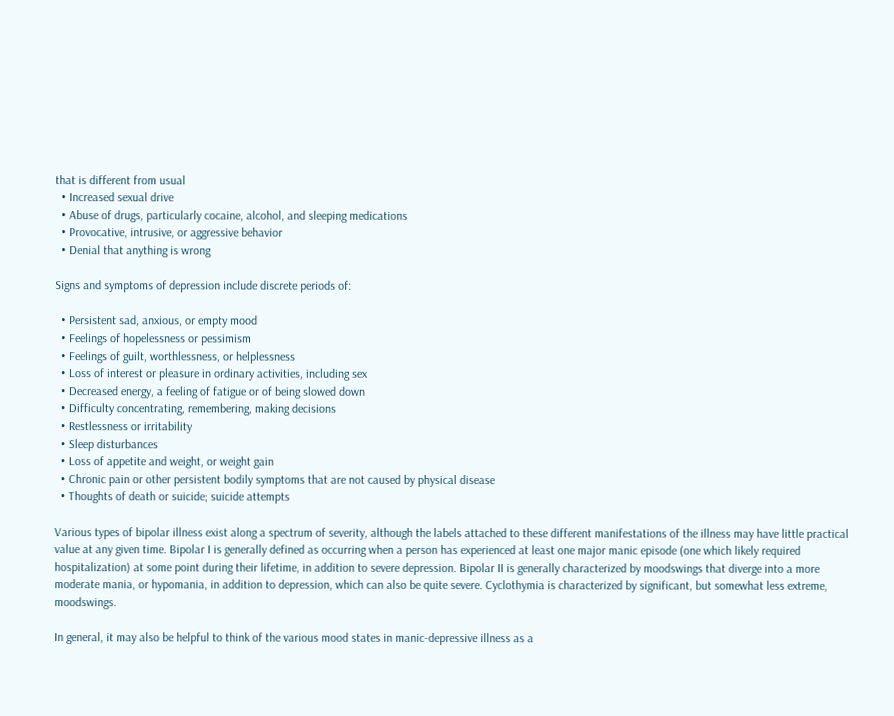that is different from usual
  • Increased sexual drive
  • Abuse of drugs, particularly cocaine, alcohol, and sleeping medications
  • Provocative, intrusive, or aggressive behavior
  • Denial that anything is wrong

Signs and symptoms of depression include discrete periods of:

  • Persistent sad, anxious, or empty mood
  • Feelings of hopelessness or pessimism
  • Feelings of guilt, worthlessness, or helplessness
  • Loss of interest or pleasure in ordinary activities, including sex
  • Decreased energy, a feeling of fatigue or of being slowed down
  • Difficulty concentrating, remembering, making decisions
  • Restlessness or irritability
  • Sleep disturbances
  • Loss of appetite and weight, or weight gain
  • Chronic pain or other persistent bodily symptoms that are not caused by physical disease
  • Thoughts of death or suicide; suicide attempts

Various types of bipolar illness exist along a spectrum of severity, although the labels attached to these different manifestations of the illness may have little practical value at any given time. Bipolar I is generally defined as occurring when a person has experienced at least one major manic episode (one which likely required hospitalization) at some point during their lifetime, in addition to severe depression. Bipolar II is generally characterized by moodswings that diverge into a more moderate mania, or hypomania, in addition to depression, which can also be quite severe. Cyclothymia is characterized by significant, but somewhat less extreme, moodswings.

In general, it may also be helpful to think of the various mood states in manic-depressive illness as a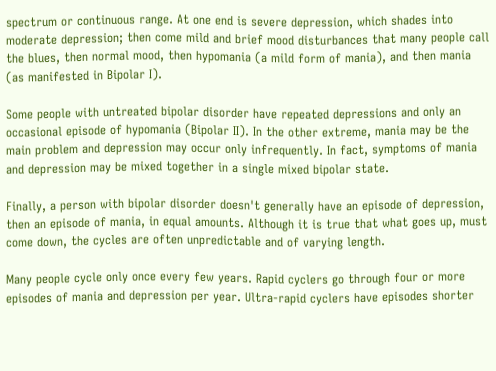spectrum or continuous range. At one end is severe depression, which shades into moderate depression; then come mild and brief mood disturbances that many people call the blues, then normal mood, then hypomania (a mild form of mania), and then mania (as manifested in Bipolar I).

Some people with untreated bipolar disorder have repeated depressions and only an occasional episode of hypomania (Bipolar II). In the other extreme, mania may be the main problem and depression may occur only infrequently. In fact, symptoms of mania and depression may be mixed together in a single mixed bipolar state.

Finally, a person with bipolar disorder doesn't generally have an episode of depression, then an episode of mania, in equal amounts. Although it is true that what goes up, must come down, the cycles are often unpredictable and of varying length.

Many people cycle only once every few years. Rapid cyclers go through four or more episodes of mania and depression per year. Ultra-rapid cyclers have episodes shorter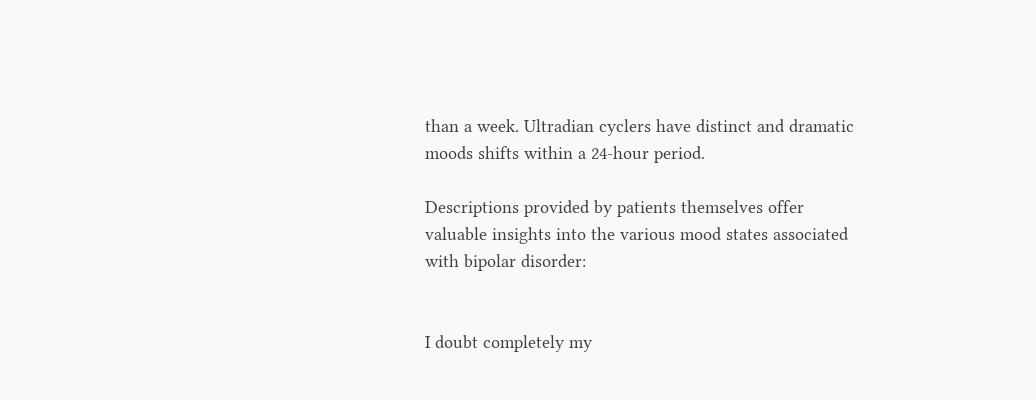than a week. Ultradian cyclers have distinct and dramatic moods shifts within a 24-hour period.

Descriptions provided by patients themselves offer valuable insights into the various mood states associated with bipolar disorder:


I doubt completely my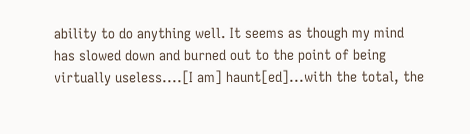ability to do anything well. It seems as though my mind has slowed down and burned out to the point of being virtually useless....[I am] haunt[ed]...with the total, the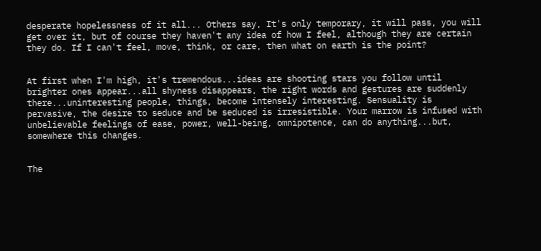desperate hopelessness of it all... Others say, It's only temporary, it will pass, you will get over it, but of course they haven't any idea of how I feel, although they are certain they do. If I can't feel, move, think, or care, then what on earth is the point?


At first when I'm high, it's tremendous...ideas are shooting stars you follow until brighter ones appear...all shyness disappears, the right words and gestures are suddenly there...uninteresting people, things, become intensely interesting. Sensuality is pervasive, the desire to seduce and be seduced is irresistible. Your marrow is infused with unbelievable feelings of ease, power, well-being, omnipotence, can do anything...but, somewhere this changes.


The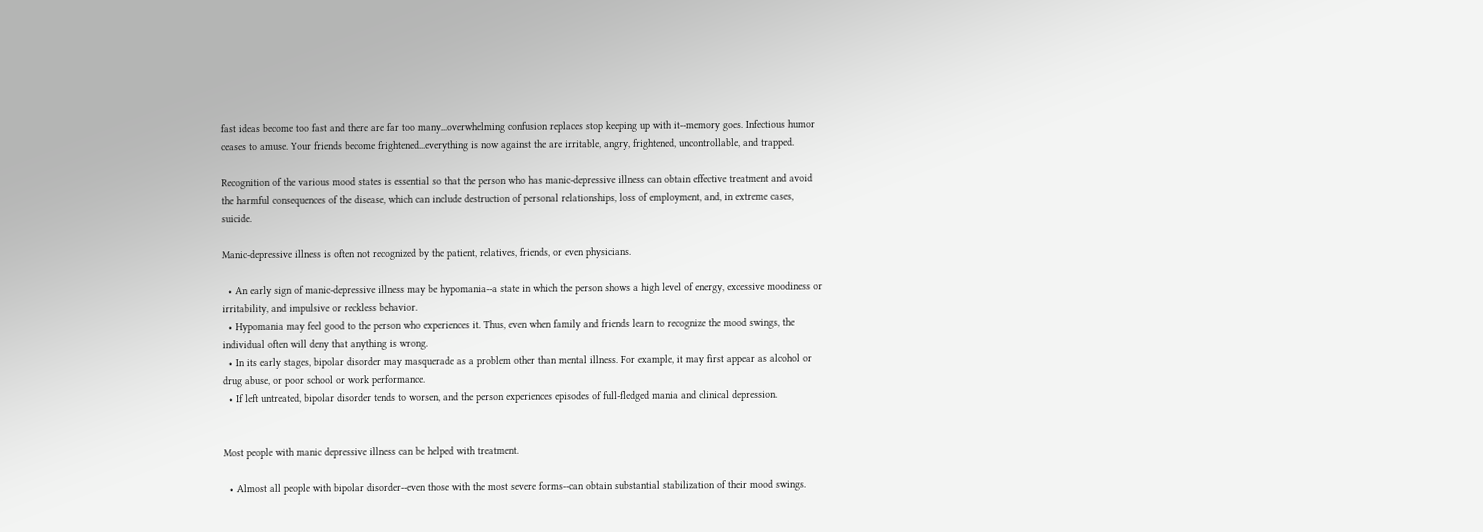fast ideas become too fast and there are far too many...overwhelming confusion replaces stop keeping up with it--memory goes. Infectious humor ceases to amuse. Your friends become frightened...everything is now against the are irritable, angry, frightened, uncontrollable, and trapped.

Recognition of the various mood states is essential so that the person who has manic-depressive illness can obtain effective treatment and avoid the harmful consequences of the disease, which can include destruction of personal relationships, loss of employment, and, in extreme cases, suicide.

Manic-depressive illness is often not recognized by the patient, relatives, friends, or even physicians.

  • An early sign of manic-depressive illness may be hypomania--a state in which the person shows a high level of energy, excessive moodiness or irritability, and impulsive or reckless behavior.
  • Hypomania may feel good to the person who experiences it. Thus, even when family and friends learn to recognize the mood swings, the individual often will deny that anything is wrong.
  • In its early stages, bipolar disorder may masquerade as a problem other than mental illness. For example, it may first appear as alcohol or drug abuse, or poor school or work performance.
  • If left untreated, bipolar disorder tends to worsen, and the person experiences episodes of full-fledged mania and clinical depression.


Most people with manic depressive illness can be helped with treatment.

  • Almost all people with bipolar disorder--even those with the most severe forms--can obtain substantial stabilization of their mood swings.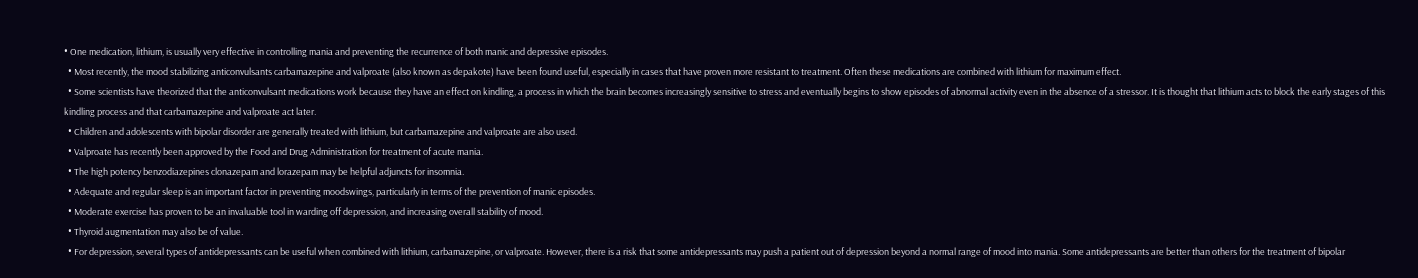• One medication, lithium, is usually very effective in controlling mania and preventing the recurrence of both manic and depressive episodes.
  • Most recently, the mood stabilizing anticonvulsants carbamazepine and valproate (also known as depakote) have been found useful, especially in cases that have proven more resistant to treatment. Often these medications are combined with lithium for maximum effect.
  • Some scientists have theorized that the anticonvulsant medications work because they have an effect on kindling, a process in which the brain becomes increasingly sensitive to stress and eventually begins to show episodes of abnormal activity even in the absence of a stressor. It is thought that lithium acts to block the early stages of this kindling process and that carbamazepine and valproate act later.
  • Children and adolescents with bipolar disorder are generally treated with lithium, but carbamazepine and valproate are also used.
  • Valproate has recently been approved by the Food and Drug Administration for treatment of acute mania.
  • The high potency benzodiazepines clonazepam and lorazepam may be helpful adjuncts for insomnia.
  • Adequate and regular sleep is an important factor in preventing moodswings, particularly in terms of the prevention of manic episodes.
  • Moderate exercise has proven to be an invaluable tool in warding off depression, and increasing overall stability of mood.
  • Thyroid augmentation may also be of value.
  • For depression, several types of antidepressants can be useful when combined with lithium, carbamazepine, or valproate. However, there is a risk that some antidepressants may push a patient out of depression beyond a normal range of mood into mania. Some antidepressants are better than others for the treatment of bipolar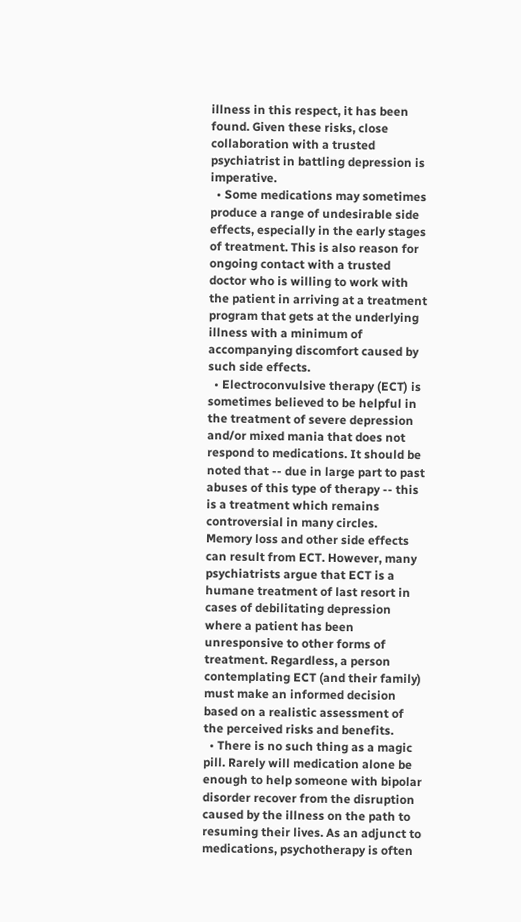illness in this respect, it has been found. Given these risks, close collaboration with a trusted psychiatrist in battling depression is imperative.
  • Some medications may sometimes produce a range of undesirable side effects, especially in the early stages of treatment. This is also reason for ongoing contact with a trusted doctor who is willing to work with the patient in arriving at a treatment program that gets at the underlying illness with a minimum of accompanying discomfort caused by such side effects.
  • Electroconvulsive therapy (ECT) is sometimes believed to be helpful in the treatment of severe depression and/or mixed mania that does not respond to medications. It should be noted that -- due in large part to past abuses of this type of therapy -- this is a treatment which remains controversial in many circles. Memory loss and other side effects can result from ECT. However, many psychiatrists argue that ECT is a humane treatment of last resort in cases of debilitating depression where a patient has been unresponsive to other forms of treatment. Regardless, a person contemplating ECT (and their family) must make an informed decision based on a realistic assessment of the perceived risks and benefits.
  • There is no such thing as a magic pill. Rarely will medication alone be enough to help someone with bipolar disorder recover from the disruption caused by the illness on the path to resuming their lives. As an adjunct to medications, psychotherapy is often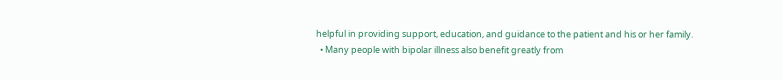helpful in providing support, education, and guidance to the patient and his or her family.
  • Many people with bipolar illness also benefit greatly from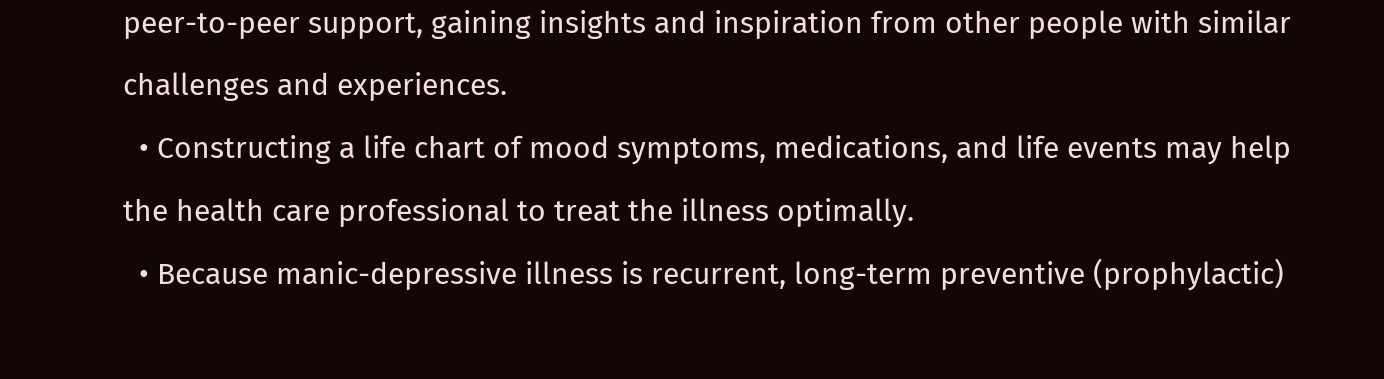peer-to-peer support, gaining insights and inspiration from other people with similar challenges and experiences.
  • Constructing a life chart of mood symptoms, medications, and life events may help the health care professional to treat the illness optimally.
  • Because manic-depressive illness is recurrent, long-term preventive (prophylactic)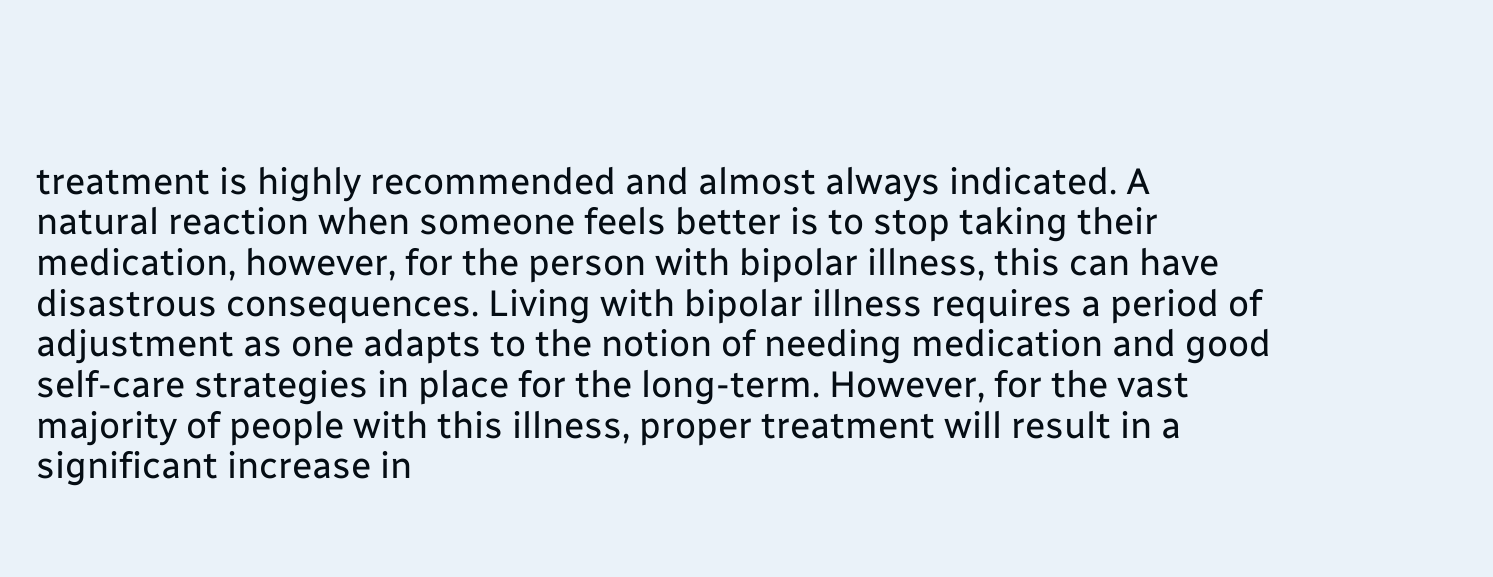treatment is highly recommended and almost always indicated. A natural reaction when someone feels better is to stop taking their medication, however, for the person with bipolar illness, this can have disastrous consequences. Living with bipolar illness requires a period of adjustment as one adapts to the notion of needing medication and good self-care strategies in place for the long-term. However, for the vast majority of people with this illness, proper treatment will result in a significant increase in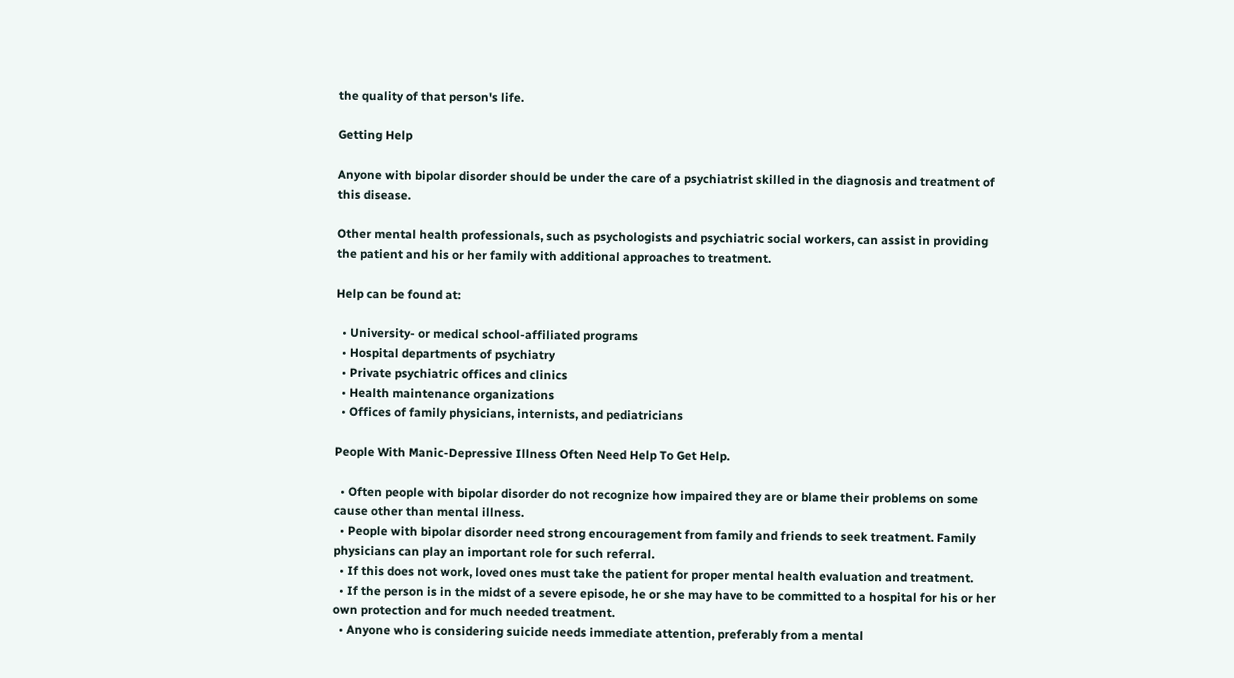the quality of that person's life.

Getting Help

Anyone with bipolar disorder should be under the care of a psychiatrist skilled in the diagnosis and treatment of this disease.

Other mental health professionals, such as psychologists and psychiatric social workers, can assist in providing the patient and his or her family with additional approaches to treatment.

Help can be found at:

  • University- or medical school-affiliated programs
  • Hospital departments of psychiatry
  • Private psychiatric offices and clinics
  • Health maintenance organizations
  • Offices of family physicians, internists, and pediatricians

People With Manic-Depressive Illness Often Need Help To Get Help.

  • Often people with bipolar disorder do not recognize how impaired they are or blame their problems on some cause other than mental illness.
  • People with bipolar disorder need strong encouragement from family and friends to seek treatment. Family physicians can play an important role for such referral.
  • If this does not work, loved ones must take the patient for proper mental health evaluation and treatment.
  • If the person is in the midst of a severe episode, he or she may have to be committed to a hospital for his or her own protection and for much needed treatment.
  • Anyone who is considering suicide needs immediate attention, preferably from a mental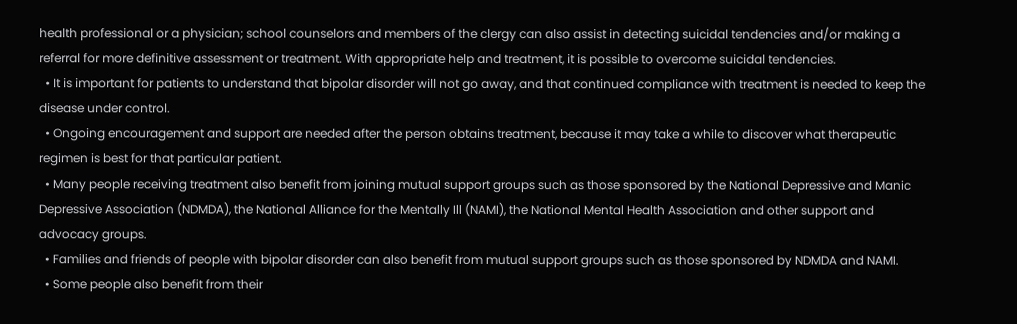health professional or a physician; school counselors and members of the clergy can also assist in detecting suicidal tendencies and/or making a referral for more definitive assessment or treatment. With appropriate help and treatment, it is possible to overcome suicidal tendencies.
  • It is important for patients to understand that bipolar disorder will not go away, and that continued compliance with treatment is needed to keep the disease under control.
  • Ongoing encouragement and support are needed after the person obtains treatment, because it may take a while to discover what therapeutic regimen is best for that particular patient.
  • Many people receiving treatment also benefit from joining mutual support groups such as those sponsored by the National Depressive and Manic Depressive Association (NDMDA), the National Alliance for the Mentally Ill (NAMI), the National Mental Health Association and other support and advocacy groups.
  • Families and friends of people with bipolar disorder can also benefit from mutual support groups such as those sponsored by NDMDA and NAMI.
  • Some people also benefit from their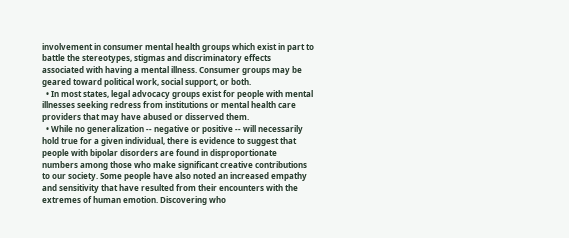involvement in consumer mental health groups which exist in part to battle the stereotypes, stigmas and discriminatory effects associated with having a mental illness. Consumer groups may be geared toward political work, social support, or both.
  • In most states, legal advocacy groups exist for people with mental illnesses seeking redress from institutions or mental health care providers that may have abused or disserved them.
  • While no generalization -- negative or positive -- will necessarily hold true for a given individual, there is evidence to suggest that people with bipolar disorders are found in disproportionate numbers among those who make significant creative contributions to our society. Some people have also noted an increased empathy and sensitivity that have resulted from their encounters with the extremes of human emotion. Discovering who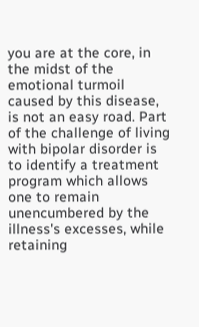you are at the core, in the midst of the emotional turmoil caused by this disease, is not an easy road. Part of the challenge of living with bipolar disorder is to identify a treatment program which allows one to remain unencumbered by the illness's excesses, while retaining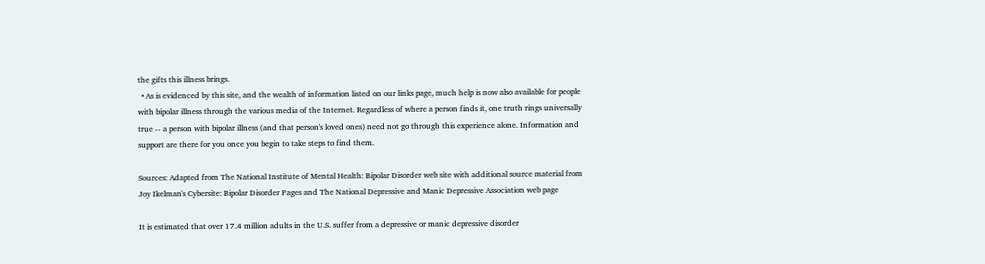the gifts this illness brings.
  • As is evidenced by this site, and the wealth of information listed on our links page, much help is now also available for people with bipolar illness through the various media of the Internet. Regardless of where a person finds it, one truth rings universally true -- a person with bipolar illness (and that person's loved ones) need not go through this experience alone. Information and support are there for you once you begin to take steps to find them.

Sources: Adapted from The National Institute of Mental Health: Bipolar Disorder web site with additional source material from Joy Ikelman's Cybersite: Bipolar Disorder Pages and The National Depressive and Manic Depressive Association web page

It is estimated that over 17.4 million adults in the U.S. suffer from a depressive or manic depressive disorder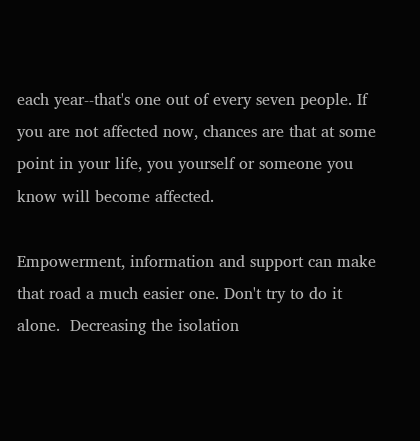each year--that's one out of every seven people. If you are not affected now, chances are that at some point in your life, you yourself or someone you know will become affected.

Empowerment, information and support can make that road a much easier one. Don't try to do it alone.  Decreasing the isolation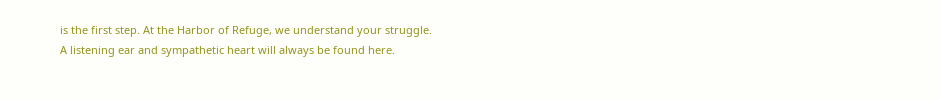is the first step. At the Harbor of Refuge, we understand your struggle. A listening ear and sympathetic heart will always be found here.